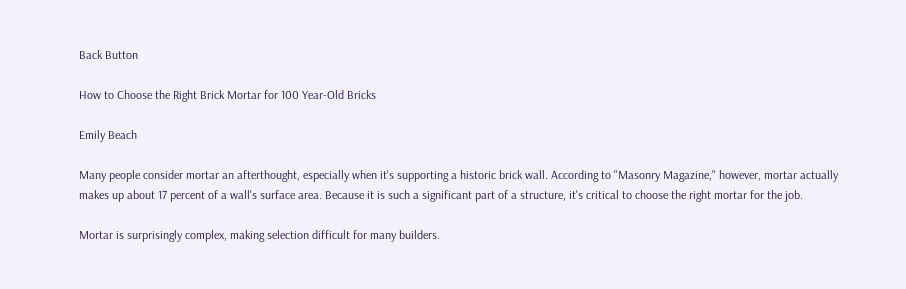Back Button

How to Choose the Right Brick Mortar for 100 Year-Old Bricks

Emily Beach

Many people consider mortar an afterthought, especially when it's supporting a historic brick wall. According to "Masonry Magazine," however, mortar actually makes up about 17 percent of a wall's surface area. Because it is such a significant part of a structure, it's critical to choose the right mortar for the job.

Mortar is surprisingly complex, making selection difficult for many builders.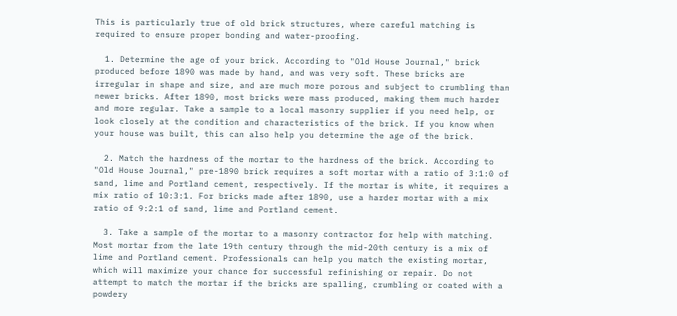This is particularly true of old brick structures, where careful matching is required to ensure proper bonding and water-proofing.

  1. Determine the age of your brick. According to "Old House Journal," brick produced before 1890 was made by hand, and was very soft. These bricks are irregular in shape and size, and are much more porous and subject to crumbling than newer bricks. After 1890, most bricks were mass produced, making them much harder and more regular. Take a sample to a local masonry supplier if you need help, or look closely at the condition and characteristics of the brick. If you know when your house was built, this can also help you determine the age of the brick.

  2. Match the hardness of the mortar to the hardness of the brick. According to "Old House Journal," pre-1890 brick requires a soft mortar with a ratio of 3:1:0 of sand, lime and Portland cement, respectively. If the mortar is white, it requires a mix ratio of 10:3:1. For bricks made after 1890, use a harder mortar with a mix ratio of 9:2:1 of sand, lime and Portland cement.

  3. Take a sample of the mortar to a masonry contractor for help with matching. Most mortar from the late 19th century through the mid-20th century is a mix of lime and Portland cement. Professionals can help you match the existing mortar, which will maximize your chance for successful refinishing or repair. Do not attempt to match the mortar if the bricks are spalling, crumbling or coated with a powdery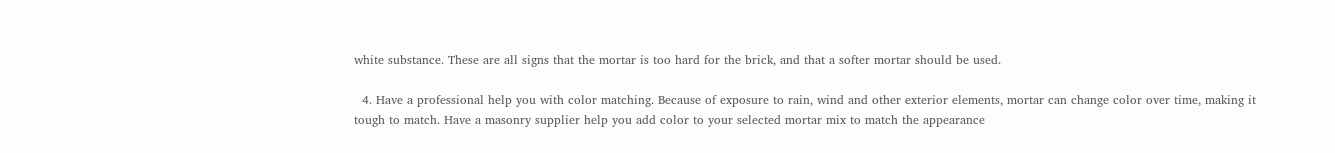white substance. These are all signs that the mortar is too hard for the brick, and that a softer mortar should be used.

  4. Have a professional help you with color matching. Because of exposure to rain, wind and other exterior elements, mortar can change color over time, making it tough to match. Have a masonry supplier help you add color to your selected mortar mix to match the appearance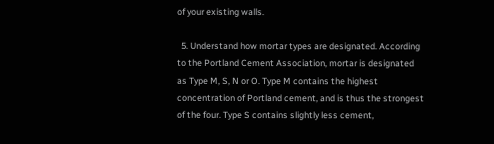of your existing walls.

  5. Understand how mortar types are designated. According to the Portland Cement Association, mortar is designated as Type M, S, N or O. Type M contains the highest concentration of Portland cement, and is thus the strongest of the four. Type S contains slightly less cement,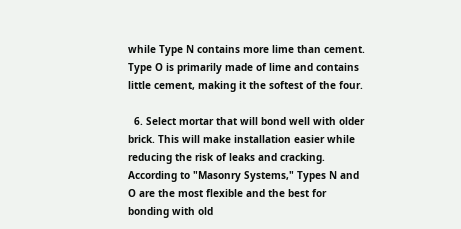while Type N contains more lime than cement. Type O is primarily made of lime and contains little cement, making it the softest of the four.

  6. Select mortar that will bond well with older brick. This will make installation easier while reducing the risk of leaks and cracking. According to "Masonry Systems," Types N and O are the most flexible and the best for bonding with old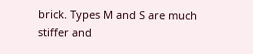brick. Types M and S are much stiffer and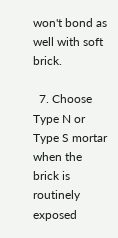won't bond as well with soft brick.

  7. Choose Type N or Type S mortar when the brick is routinely exposed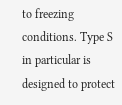to freezing conditions. Type S in particular is designed to protect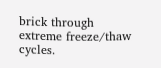brick through extreme freeze/thaw cycles.